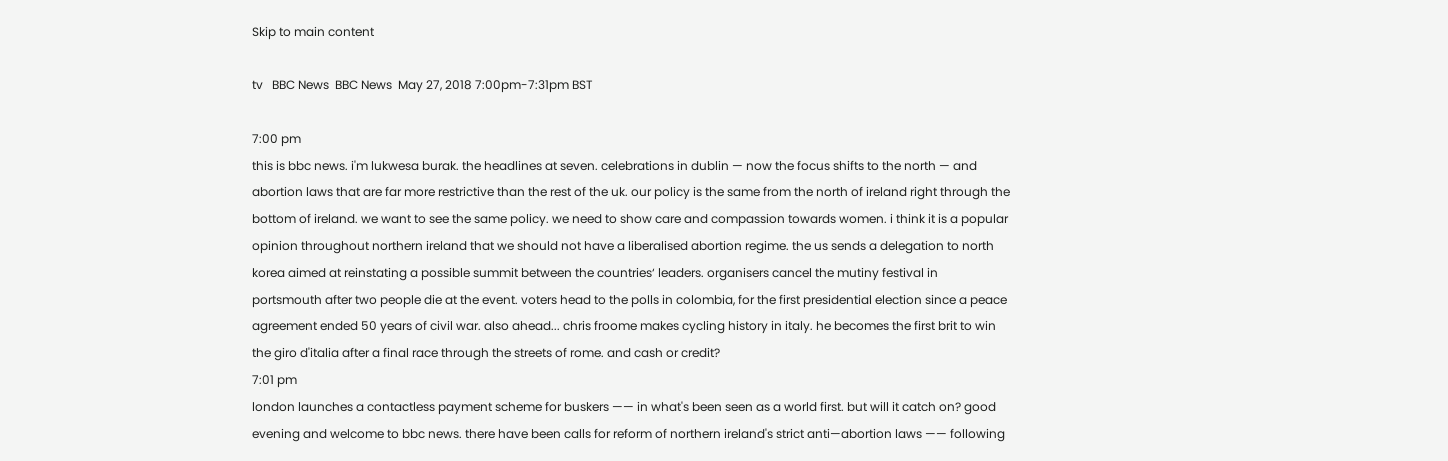Skip to main content

tv   BBC News  BBC News  May 27, 2018 7:00pm-7:31pm BST

7:00 pm
this is bbc news. i'm lukwesa burak. the headlines at seven. celebrations in dublin — now the focus shifts to the north — and abortion laws that are far more restrictive than the rest of the uk. our policy is the same from the north of ireland right through the bottom of ireland. we want to see the same policy. we need to show care and compassion towards women. i think it is a popular opinion throughout northern ireland that we should not have a liberalised abortion regime. the us sends a delegation to north korea aimed at reinstating a possible summit between the countries‘ leaders. organisers cancel the mutiny festival in portsmouth after two people die at the event. voters head to the polls in colombia, for the first presidential election since a peace agreement ended 50 years of civil war. also ahead... chris froome makes cycling history in italy. he becomes the first brit to win the giro d'italia after a final race through the streets of rome. and cash or credit?
7:01 pm
london launches a contactless payment scheme for buskers —— in what's been seen as a world first. but will it catch on? good evening and welcome to bbc news. there have been calls for reform of northern ireland's strict anti—abortion laws —— following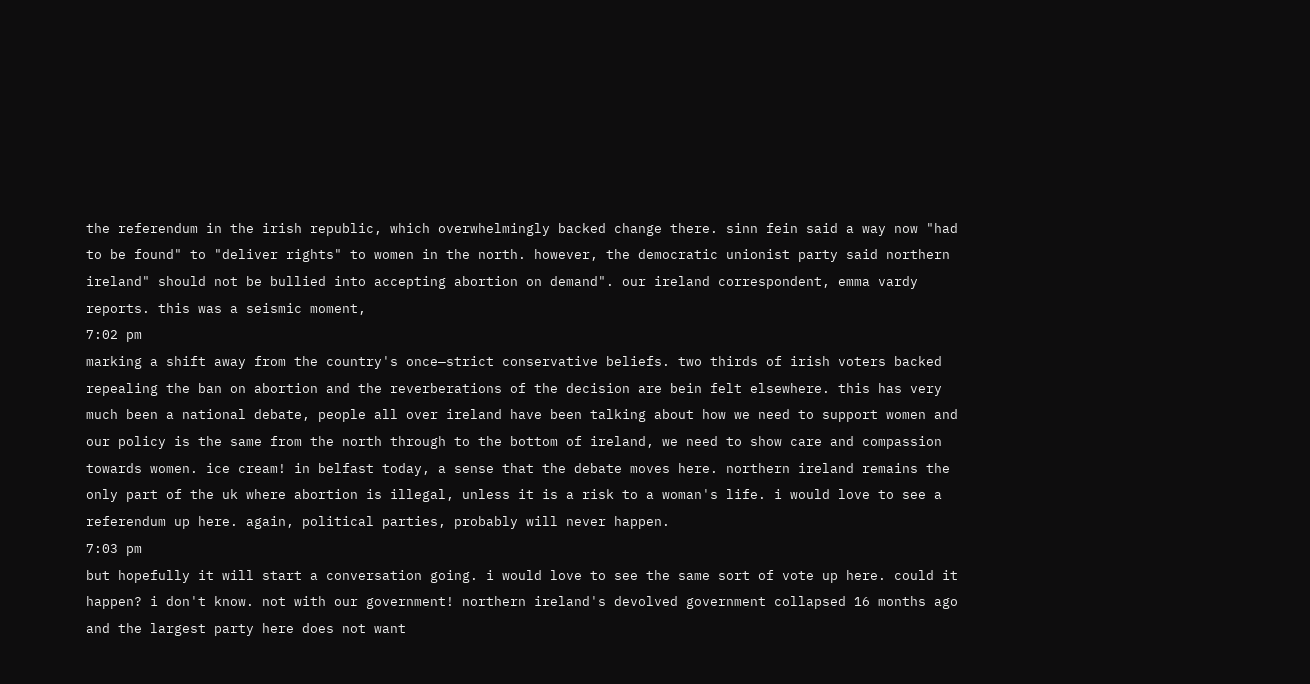the referendum in the irish republic, which overwhelmingly backed change there. sinn fein said a way now "had to be found" to "deliver rights" to women in the north. however, the democratic unionist party said northern ireland" should not be bullied into accepting abortion on demand". our ireland correspondent, emma vardy reports. this was a seismic moment,
7:02 pm
marking a shift away from the country's once—strict conservative beliefs. two thirds of irish voters backed repealing the ban on abortion and the reverberations of the decision are bein felt elsewhere. this has very much been a national debate, people all over ireland have been talking about how we need to support women and our policy is the same from the north through to the bottom of ireland, we need to show care and compassion towards women. ice cream! in belfast today, a sense that the debate moves here. northern ireland remains the only part of the uk where abortion is illegal, unless it is a risk to a woman's life. i would love to see a referendum up here. again, political parties, probably will never happen.
7:03 pm
but hopefully it will start a conversation going. i would love to see the same sort of vote up here. could it happen? i don't know. not with our government! northern ireland's devolved government collapsed 16 months ago and the largest party here does not want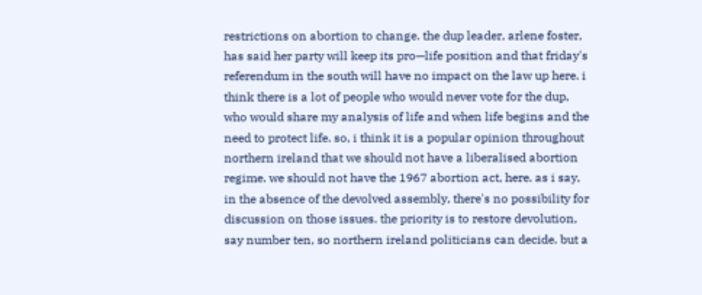restrictions on abortion to change. the dup leader, arlene foster, has said her party will keep its pro—life position and that friday's referendum in the south will have no impact on the law up here. i think there is a lot of people who would never vote for the dup, who would share my analysis of life and when life begins and the need to protect life. so, i think it is a popular opinion throughout northern ireland that we should not have a liberalised abortion regime. we should not have the 1967 abortion act, here. as i say, in the absence of the devolved assembly, there's no possibility for discussion on those issues. the priority is to restore devolution, say number ten, so northern ireland politicians can decide. but a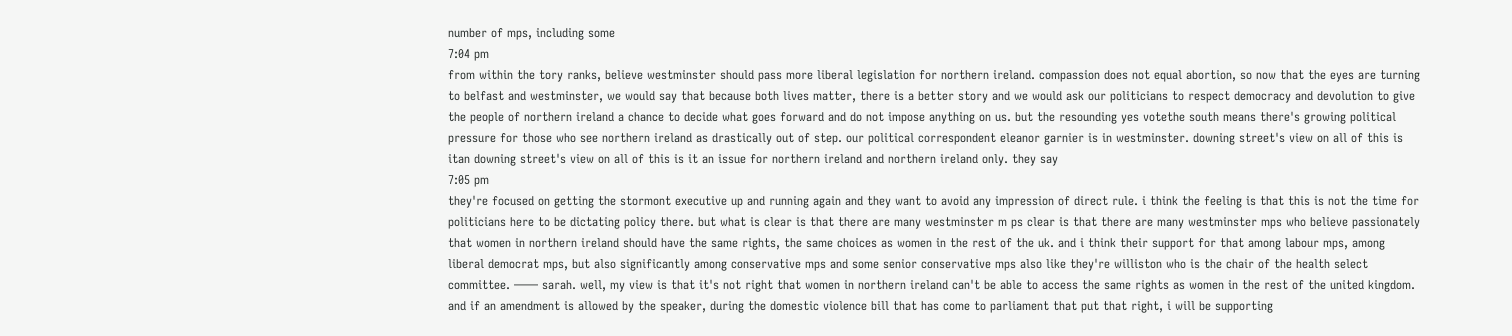number of mps, including some
7:04 pm
from within the tory ranks, believe westminster should pass more liberal legislation for northern ireland. compassion does not equal abortion, so now that the eyes are turning to belfast and westminster, we would say that because both lives matter, there is a better story and we would ask our politicians to respect democracy and devolution to give the people of northern ireland a chance to decide what goes forward and do not impose anything on us. but the resounding yes votethe south means there's growing political pressure for those who see northern ireland as drastically out of step. our political correspondent eleanor garnier is in westminster. downing street's view on all of this is itan downing street's view on all of this is it an issue for northern ireland and northern ireland only. they say
7:05 pm
they're focused on getting the stormont executive up and running again and they want to avoid any impression of direct rule. i think the feeling is that this is not the time for politicians here to be dictating policy there. but what is clear is that there are many westminster m ps clear is that there are many westminster mps who believe passionately that women in northern ireland should have the same rights, the same choices as women in the rest of the uk. and i think their support for that among labour mps, among liberal democrat mps, but also significantly among conservative mps and some senior conservative mps also like they're williston who is the chair of the health select committee. —— sarah. well, my view is that it's not right that women in northern ireland can't be able to access the same rights as women in the rest of the united kingdom. and if an amendment is allowed by the speaker, during the domestic violence bill that has come to parliament that put that right, i will be supporting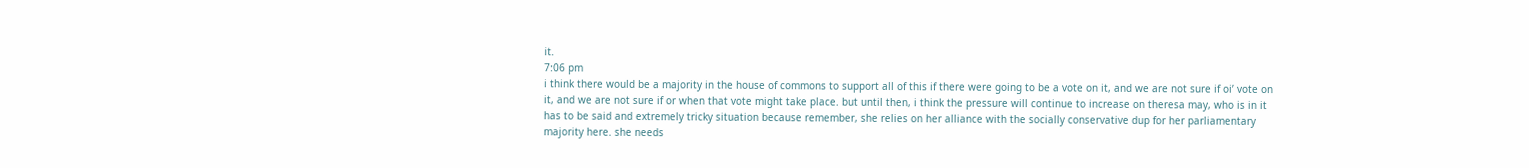it.
7:06 pm
i think there would be a majority in the house of commons to support all of this if there were going to be a vote on it, and we are not sure if oi’ vote on it, and we are not sure if or when that vote might take place. but until then, i think the pressure will continue to increase on theresa may, who is in it has to be said and extremely tricky situation because remember, she relies on her alliance with the socially conservative dup for her parliamentary majority here. she needs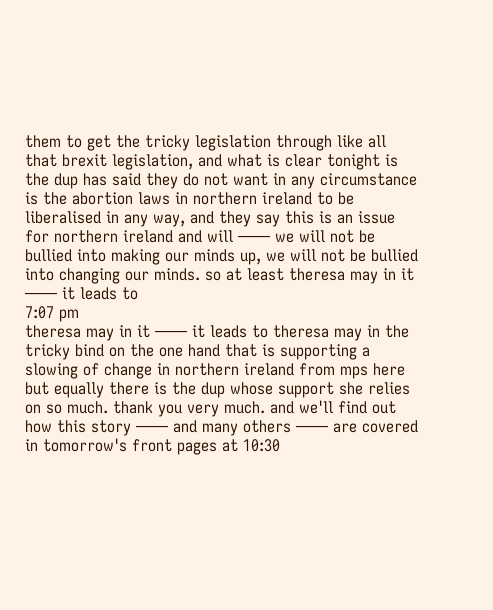them to get the tricky legislation through like all that brexit legislation, and what is clear tonight is the dup has said they do not want in any circumstance is the abortion laws in northern ireland to be liberalised in any way, and they say this is an issue for northern ireland and will —— we will not be bullied into making our minds up, we will not be bullied into changing our minds. so at least theresa may in it —— it leads to
7:07 pm
theresa may in it —— it leads to theresa may in the tricky bind on the one hand that is supporting a slowing of change in northern ireland from mps here but equally there is the dup whose support she relies on so much. thank you very much. and we'll find out how this story —— and many others —— are covered in tomorrow's front pages at 10:30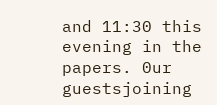and 11:30 this evening in the papers. 0ur guestsjoining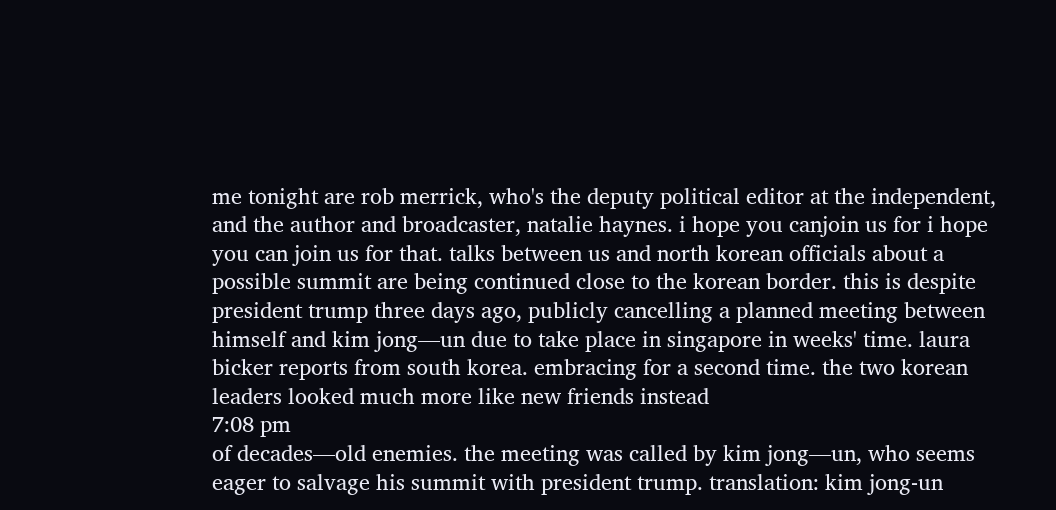me tonight are rob merrick, who's the deputy political editor at the independent, and the author and broadcaster, natalie haynes. i hope you canjoin us for i hope you can join us for that. talks between us and north korean officials about a possible summit are being continued close to the korean border. this is despite president trump three days ago, publicly cancelling a planned meeting between himself and kim jong—un due to take place in singapore in weeks' time. laura bicker reports from south korea. embracing for a second time. the two korean leaders looked much more like new friends instead
7:08 pm
of decades—old enemies. the meeting was called by kim jong—un, who seems eager to salvage his summit with president trump. translation: kim jong-un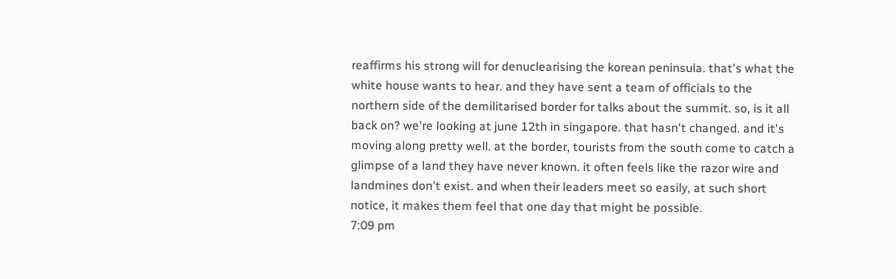reaffirms his strong will for denuclearising the korean peninsula. that's what the white house wants to hear. and they have sent a team of officials to the northern side of the demilitarised border for talks about the summit. so, is it all back on? we're looking at june 12th in singapore. that hasn't changed. and it's moving along pretty well. at the border, tourists from the south come to catch a glimpse of a land they have never known. it often feels like the razor wire and landmines don't exist. and when their leaders meet so easily, at such short notice, it makes them feel that one day that might be possible.
7:09 pm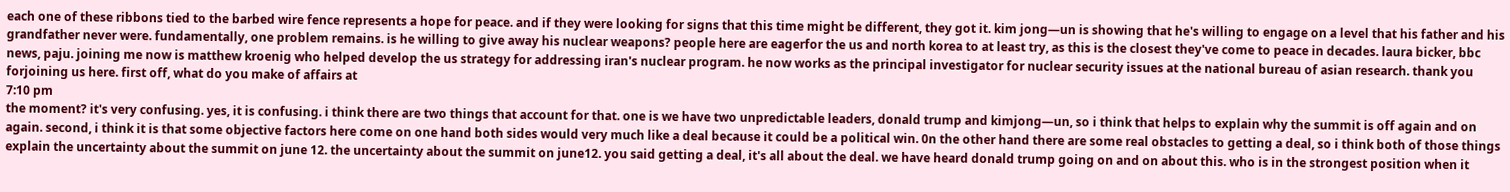each one of these ribbons tied to the barbed wire fence represents a hope for peace. and if they were looking for signs that this time might be different, they got it. kim jong—un is showing that he's willing to engage on a level that his father and his grandfather never were. fundamentally, one problem remains. is he willing to give away his nuclear weapons? people here are eagerfor the us and north korea to at least try, as this is the closest they've come to peace in decades. laura bicker, bbc news, paju. joining me now is matthew kroenig who helped develop the us strategy for addressing iran's nuclear program. he now works as the principal investigator for nuclear security issues at the national bureau of asian research. thank you forjoining us here. first off, what do you make of affairs at
7:10 pm
the moment? it's very confusing. yes, it is confusing. i think there are two things that account for that. one is we have two unpredictable leaders, donald trump and kimjong—un, so i think that helps to explain why the summit is off again and on again. second, i think it is that some objective factors here come on one hand both sides would very much like a deal because it could be a political win. 0n the other hand there are some real obstacles to getting a deal, so i think both of those things explain the uncertainty about the summit on june 12. the uncertainty about the summit on june12. you said getting a deal, it's all about the deal. we have heard donald trump going on and on about this. who is in the strongest position when it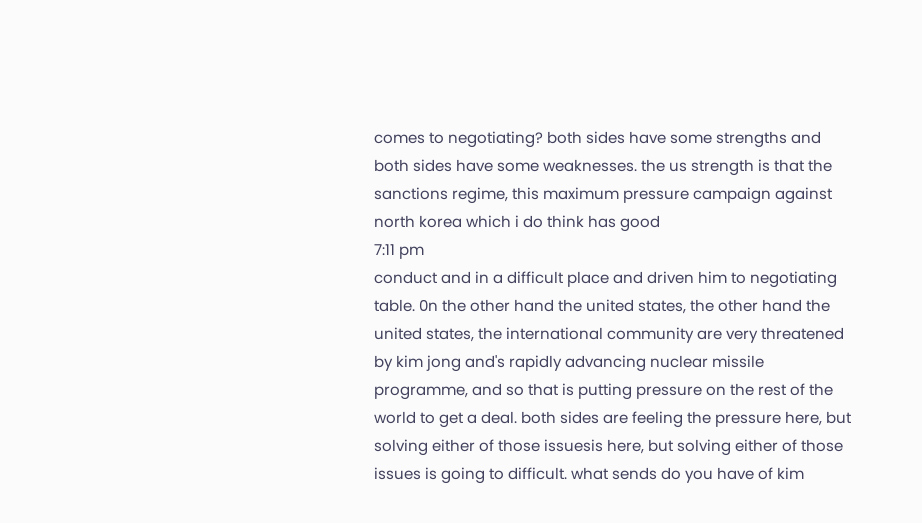comes to negotiating? both sides have some strengths and both sides have some weaknesses. the us strength is that the sanctions regime, this maximum pressure campaign against north korea which i do think has good
7:11 pm
conduct and in a difficult place and driven him to negotiating table. 0n the other hand the united states, the other hand the united states, the international community are very threatened by kim jong and's rapidly advancing nuclear missile programme, and so that is putting pressure on the rest of the world to get a deal. both sides are feeling the pressure here, but solving either of those issuesis here, but solving either of those issues is going to difficult. what sends do you have of kim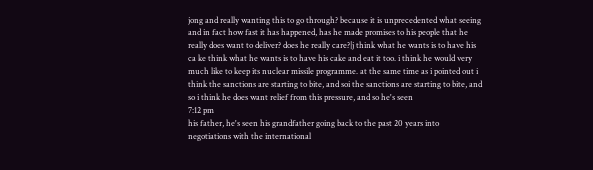jong and really wanting this to go through? because it is unprecedented what seeing and in fact how fast it has happened, has he made promises to his people that he really does want to deliver? does he really care?|j think what he wants is to have his ca ke think what he wants is to have his cake and eat it too. i think he would very much like to keep its nuclear missile programme. at the same time as i pointed out i think the sanctions are starting to bite, and soi the sanctions are starting to bite, and so i think he does want relief from this pressure, and so he's seen
7:12 pm
his father, he's seen his grandfather going back to the past 20 years into negotiations with the international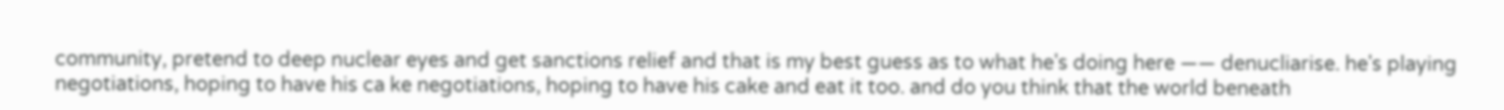community, pretend to deep nuclear eyes and get sanctions relief and that is my best guess as to what he's doing here —— denucliarise. he's playing negotiations, hoping to have his ca ke negotiations, hoping to have his cake and eat it too. and do you think that the world beneath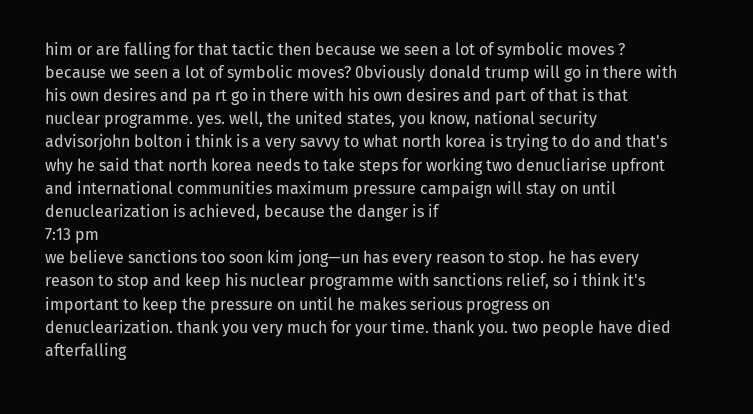him or are falling for that tactic then because we seen a lot of symbolic moves ? because we seen a lot of symbolic moves? 0bviously donald trump will go in there with his own desires and pa rt go in there with his own desires and part of that is that nuclear programme. yes. well, the united states, you know, national security advisorjohn bolton i think is a very savvy to what north korea is trying to do and that's why he said that north korea needs to take steps for working two denucliarise upfront and international communities maximum pressure campaign will stay on until denuclearization is achieved, because the danger is if
7:13 pm
we believe sanctions too soon kim jong—un has every reason to stop. he has every reason to stop and keep his nuclear programme with sanctions relief, so i think it's important to keep the pressure on until he makes serious progress on denuclearization. thank you very much for your time. thank you. two people have died afterfalling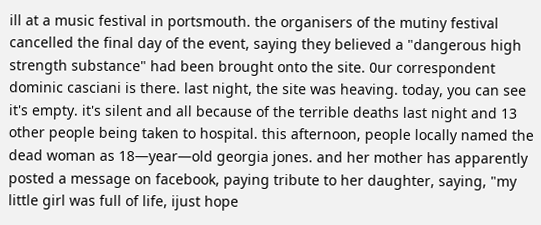ill at a music festival in portsmouth. the organisers of the mutiny festival cancelled the final day of the event, saying they believed a "dangerous high strength substance" had been brought onto the site. 0ur correspondent dominic casciani is there. last night, the site was heaving. today, you can see it's empty. it's silent and all because of the terrible deaths last night and 13 other people being taken to hospital. this afternoon, people locally named the dead woman as 18—year—old georgia jones. and her mother has apparently posted a message on facebook, paying tribute to her daughter, saying, "my little girl was full of life, ijust hope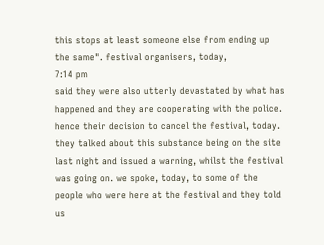this stops at least someone else from ending up the same". festival organisers, today,
7:14 pm
said they were also utterly devastated by what has happened and they are cooperating with the police. hence their decision to cancel the festival, today. they talked about this substance being on the site last night and issued a warning, whilst the festival was going on. we spoke, today, to some of the people who were here at the festival and they told us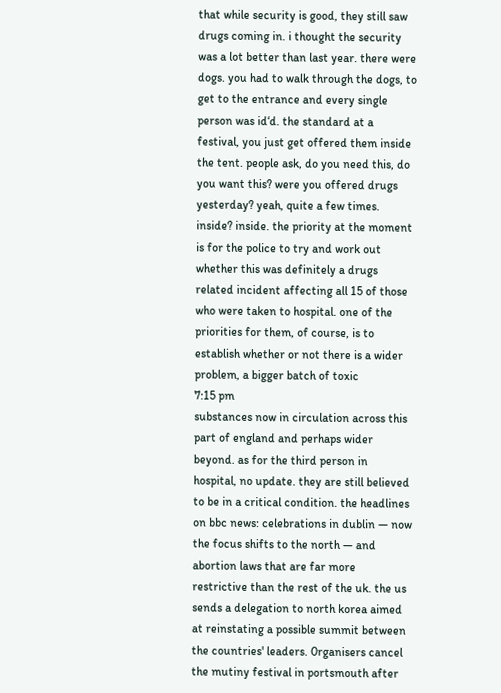that while security is good, they still saw drugs coming in. i thought the security was a lot better than last year. there were dogs. you had to walk through the dogs, to get to the entrance and every single person was id‘d. the standard at a festival, you just get offered them inside the tent. people ask, do you need this, do you want this? were you offered drugs yesterday? yeah, quite a few times. inside? inside. the priority at the moment is for the police to try and work out whether this was definitely a drugs related incident affecting all 15 of those who were taken to hospital. one of the priorities for them, of course, is to establish whether or not there is a wider problem, a bigger batch of toxic
7:15 pm
substances now in circulation across this part of england and perhaps wider beyond. as for the third person in hospital, no update. they are still believed to be in a critical condition. the headlines on bbc news: celebrations in dublin — now the focus shifts to the north — and abortion laws that are far more restrictive than the rest of the uk. the us sends a delegation to north korea aimed at reinstating a possible summit between the countries' leaders. 0rganisers cancel the mutiny festival in portsmouth after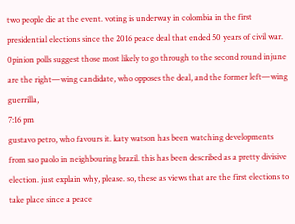two people die at the event. voting is underway in colombia in the first presidential elections since the 2016 peace deal that ended 50 years of civil war. 0pinion polls suggest those most likely to go through to the second round injune are the right—wing candidate, who opposes the deal, and the former left—wing guerrilla,
7:16 pm
gustavo petro, who favours it. katy watson has been watching developments from sao paolo in neighbouring brazil. this has been described as a pretty divisive election. just explain why, please. so, these as views that are the first elections to take place since a peace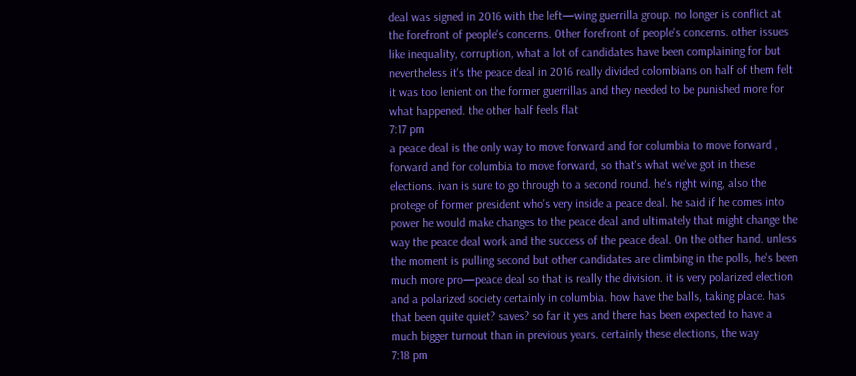deal was signed in 2016 with the left—wing guerrilla group. no longer is conflict at the forefront of people's concerns. 0ther forefront of people's concerns. other issues like inequality, corruption, what a lot of candidates have been complaining for but nevertheless it's the peace deal in 2016 really divided colombians on half of them felt it was too lenient on the former guerrillas and they needed to be punished more for what happened. the other half feels flat
7:17 pm
a peace deal is the only way to move forward and for columbia to move forward , forward and for columbia to move forward, so that's what we've got in these elections. ivan is sure to go through to a second round. he's right wing, also the protege of former president who's very inside a peace deal. he said if he comes into power he would make changes to the peace deal and ultimately that might change the way the peace deal work and the success of the peace deal. 0n the other hand. unless the moment is pulling second but other candidates are climbing in the polls, he's been much more pro—peace deal so that is really the division. it is very polarized election and a polarized society certainly in columbia. how have the balls, taking place. has that been quite quiet? saves? so far it yes and there has been expected to have a much bigger turnout than in previous years. certainly these elections, the way
7:18 pm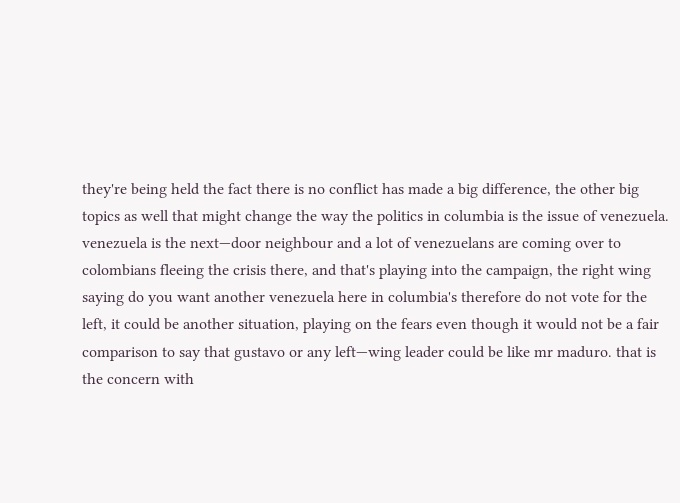they're being held the fact there is no conflict has made a big difference, the other big topics as well that might change the way the politics in columbia is the issue of venezuela. venezuela is the next—door neighbour and a lot of venezuelans are coming over to colombians fleeing the crisis there, and that's playing into the campaign, the right wing saying do you want another venezuela here in columbia's therefore do not vote for the left, it could be another situation, playing on the fears even though it would not be a fair comparison to say that gustavo or any left—wing leader could be like mr maduro. that is the concern with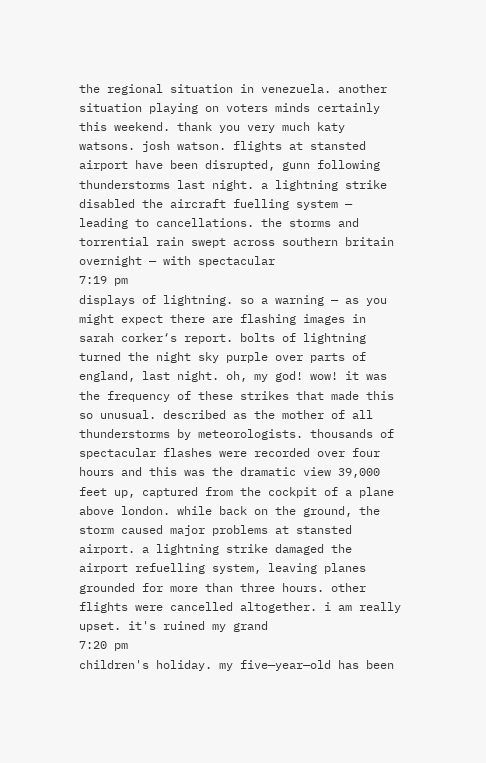the regional situation in venezuela. another situation playing on voters minds certainly this weekend. thank you very much katy watsons. josh watson. flights at stansted airport have been disrupted, gunn following thunderstorms last night. a lightning strike disabled the aircraft fuelling system — leading to cancellations. the storms and torrential rain swept across southern britain overnight — with spectacular
7:19 pm
displays of lightning. so a warning — as you might expect there are flashing images in sarah corker‘s report. bolts of lightning turned the night sky purple over parts of england, last night. oh, my god! wow! it was the frequency of these strikes that made this so unusual. described as the mother of all thunderstorms by meteorologists. thousands of spectacular flashes were recorded over four hours and this was the dramatic view 39,000 feet up, captured from the cockpit of a plane above london. while back on the ground, the storm caused major problems at stansted airport. a lightning strike damaged the airport refuelling system, leaving planes grounded for more than three hours. other flights were cancelled altogether. i am really upset. it's ruined my grand
7:20 pm
children's holiday. my five—year—old has been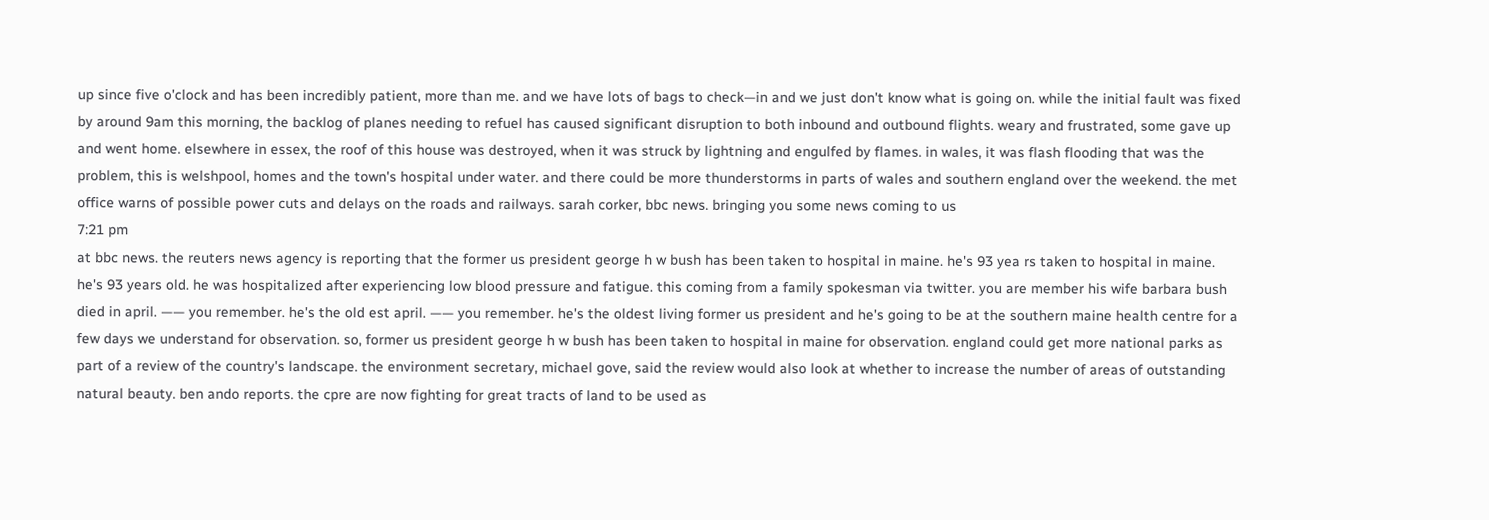up since five o'clock and has been incredibly patient, more than me. and we have lots of bags to check—in and we just don't know what is going on. while the initial fault was fixed by around 9am this morning, the backlog of planes needing to refuel has caused significant disruption to both inbound and outbound flights. weary and frustrated, some gave up and went home. elsewhere in essex, the roof of this house was destroyed, when it was struck by lightning and engulfed by flames. in wales, it was flash flooding that was the problem, this is welshpool, homes and the town's hospital under water. and there could be more thunderstorms in parts of wales and southern england over the weekend. the met office warns of possible power cuts and delays on the roads and railways. sarah corker, bbc news. bringing you some news coming to us
7:21 pm
at bbc news. the reuters news agency is reporting that the former us president george h w bush has been taken to hospital in maine. he's 93 yea rs taken to hospital in maine. he's 93 years old. he was hospitalized after experiencing low blood pressure and fatigue. this coming from a family spokesman via twitter. you are member his wife barbara bush died in april. —— you remember. he's the old est april. —— you remember. he's the oldest living former us president and he's going to be at the southern maine health centre for a few days we understand for observation. so, former us president george h w bush has been taken to hospital in maine for observation. england could get more national parks as part of a review of the country's landscape. the environment secretary, michael gove, said the review would also look at whether to increase the number of areas of outstanding natural beauty. ben ando reports. the cpre are now fighting for great tracts of land to be used as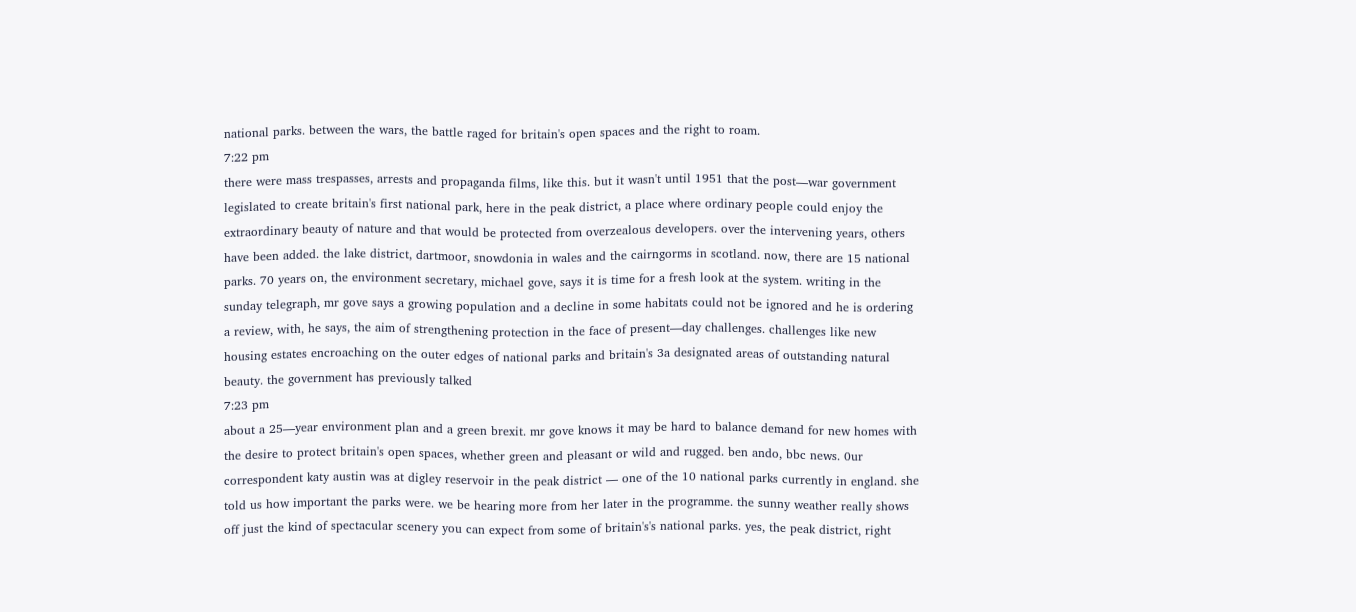national parks. between the wars, the battle raged for britain's open spaces and the right to roam.
7:22 pm
there were mass trespasses, arrests and propaganda films, like this. but it wasn't until 1951 that the post—war government legislated to create britain's first national park, here in the peak district, a place where ordinary people could enjoy the extraordinary beauty of nature and that would be protected from overzealous developers. over the intervening years, others have been added. the lake district, dartmoor, snowdonia in wales and the cairngorms in scotland. now, there are 15 national parks. 70 years on, the environment secretary, michael gove, says it is time for a fresh look at the system. writing in the sunday telegraph, mr gove says a growing population and a decline in some habitats could not be ignored and he is ordering a review, with, he says, the aim of strengthening protection in the face of present—day challenges. challenges like new housing estates encroaching on the outer edges of national parks and britain's 3a designated areas of outstanding natural beauty. the government has previously talked
7:23 pm
about a 25—year environment plan and a green brexit. mr gove knows it may be hard to balance demand for new homes with the desire to protect britain's open spaces, whether green and pleasant or wild and rugged. ben ando, bbc news. 0ur correspondent katy austin was at digley reservoir in the peak district — one of the 10 national parks currently in england. she told us how important the parks were. we be hearing more from her later in the programme. the sunny weather really shows off just the kind of spectacular scenery you can expect from some of britain's's national parks. yes, the peak district, right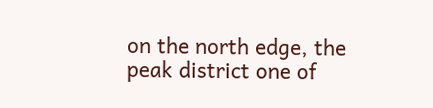on the north edge, the peak district one of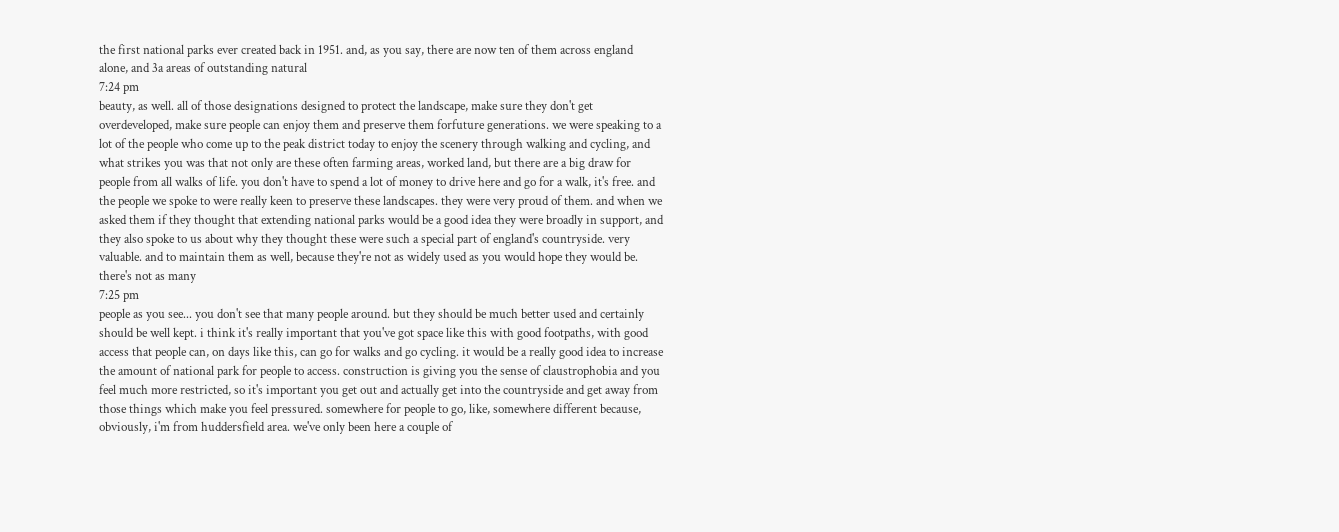the first national parks ever created back in 1951. and, as you say, there are now ten of them across england alone, and 3a areas of outstanding natural
7:24 pm
beauty, as well. all of those designations designed to protect the landscape, make sure they don't get overdeveloped, make sure people can enjoy them and preserve them forfuture generations. we were speaking to a lot of the people who come up to the peak district today to enjoy the scenery through walking and cycling, and what strikes you was that not only are these often farming areas, worked land, but there are a big draw for people from all walks of life. you don't have to spend a lot of money to drive here and go for a walk, it's free. and the people we spoke to were really keen to preserve these landscapes. they were very proud of them. and when we asked them if they thought that extending national parks would be a good idea they were broadly in support, and they also spoke to us about why they thought these were such a special part of england's countryside. very valuable. and to maintain them as well, because they're not as widely used as you would hope they would be. there's not as many
7:25 pm
people as you see... you don't see that many people around. but they should be much better used and certainly should be well kept. i think it's really important that you've got space like this with good footpaths, with good access that people can, on days like this, can go for walks and go cycling. it would be a really good idea to increase the amount of national park for people to access. construction is giving you the sense of claustrophobia and you feel much more restricted, so it's important you get out and actually get into the countryside and get away from those things which make you feel pressured. somewhere for people to go, like, somewhere different because, obviously, i'm from huddersfield area. we've only been here a couple of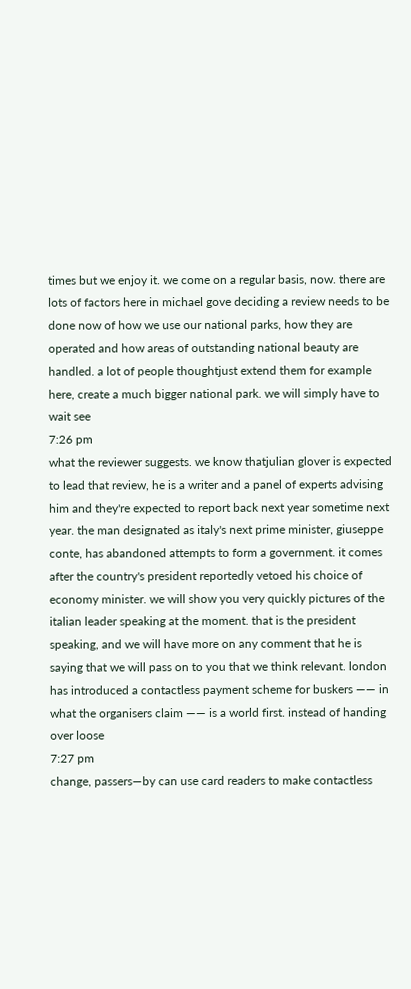times but we enjoy it. we come on a regular basis, now. there are lots of factors here in michael gove deciding a review needs to be done now of how we use our national parks, how they are operated and how areas of outstanding national beauty are handled. a lot of people thoughtjust extend them for example here, create a much bigger national park. we will simply have to wait see
7:26 pm
what the reviewer suggests. we know thatjulian glover is expected to lead that review, he is a writer and a panel of experts advising him and they're expected to report back next year sometime next year. the man designated as italy's next prime minister, giuseppe conte, has abandoned attempts to form a government. it comes after the country's president reportedly vetoed his choice of economy minister. we will show you very quickly pictures of the italian leader speaking at the moment. that is the president speaking, and we will have more on any comment that he is saying that we will pass on to you that we think relevant. london has introduced a contactless payment scheme for buskers —— in what the organisers claim —— is a world first. instead of handing over loose
7:27 pm
change, passers—by can use card readers to make contactless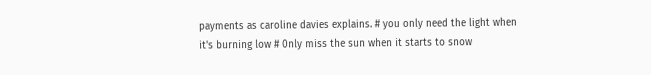payments as caroline davies explains. # you only need the light when it's burning low # 0nly miss the sun when it starts to snow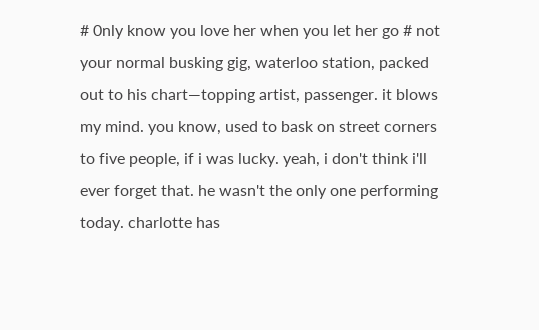# 0nly know you love her when you let her go # not your normal busking gig, waterloo station, packed out to his chart—topping artist, passenger. it blows my mind. you know, used to bask on street corners to five people, if i was lucky. yeah, i don't think i'll ever forget that. he wasn't the only one performing today. charlotte has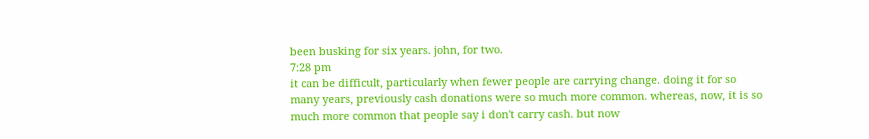been busking for six years. john, for two.
7:28 pm
it can be difficult, particularly when fewer people are carrying change. doing it for so many years, previously cash donations were so much more common. whereas, now, it is so much more common that people say i don't carry cash. but now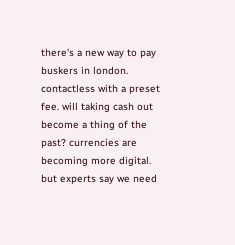there's a new way to pay buskers in london. contactless with a preset fee. will taking cash out become a thing of the past? currencies are becoming more digital. but experts say we need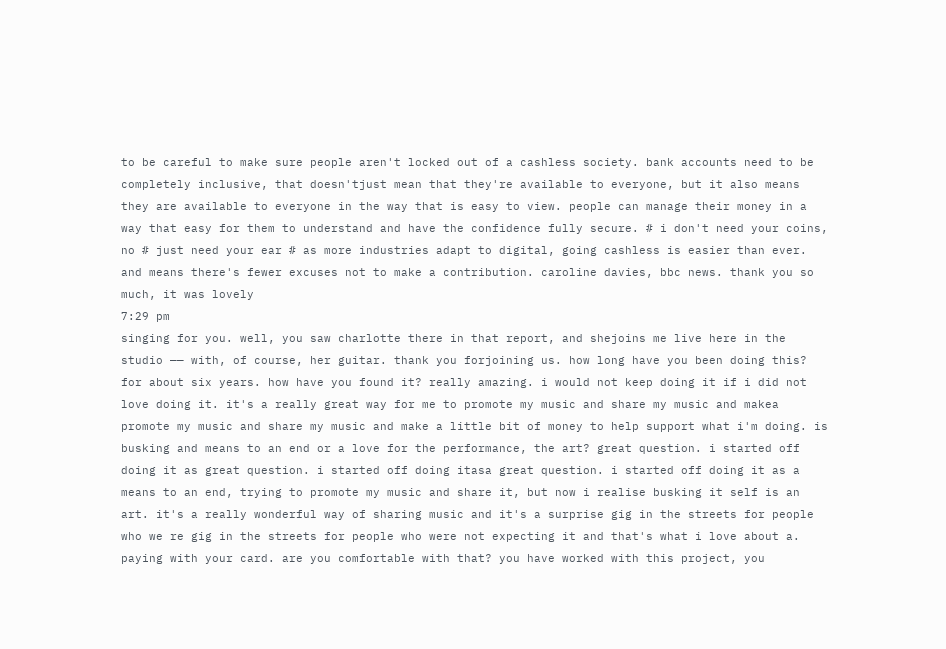to be careful to make sure people aren't locked out of a cashless society. bank accounts need to be completely inclusive, that doesn'tjust mean that they're available to everyone, but it also means they are available to everyone in the way that is easy to view. people can manage their money in a way that easy for them to understand and have the confidence fully secure. # i don't need your coins, no # just need your ear # as more industries adapt to digital, going cashless is easier than ever. and means there's fewer excuses not to make a contribution. caroline davies, bbc news. thank you so much, it was lovely
7:29 pm
singing for you. well, you saw charlotte there in that report, and shejoins me live here in the studio —— with, of course, her guitar. thank you forjoining us. how long have you been doing this? for about six years. how have you found it? really amazing. i would not keep doing it if i did not love doing it. it's a really great way for me to promote my music and share my music and makea promote my music and share my music and make a little bit of money to help support what i'm doing. is busking and means to an end or a love for the performance, the art? great question. i started off doing it as great question. i started off doing itasa great question. i started off doing it as a means to an end, trying to promote my music and share it, but now i realise busking it self is an art. it's a really wonderful way of sharing music and it's a surprise gig in the streets for people who we re gig in the streets for people who were not expecting it and that's what i love about a. paying with your card. are you comfortable with that? you have worked with this project, you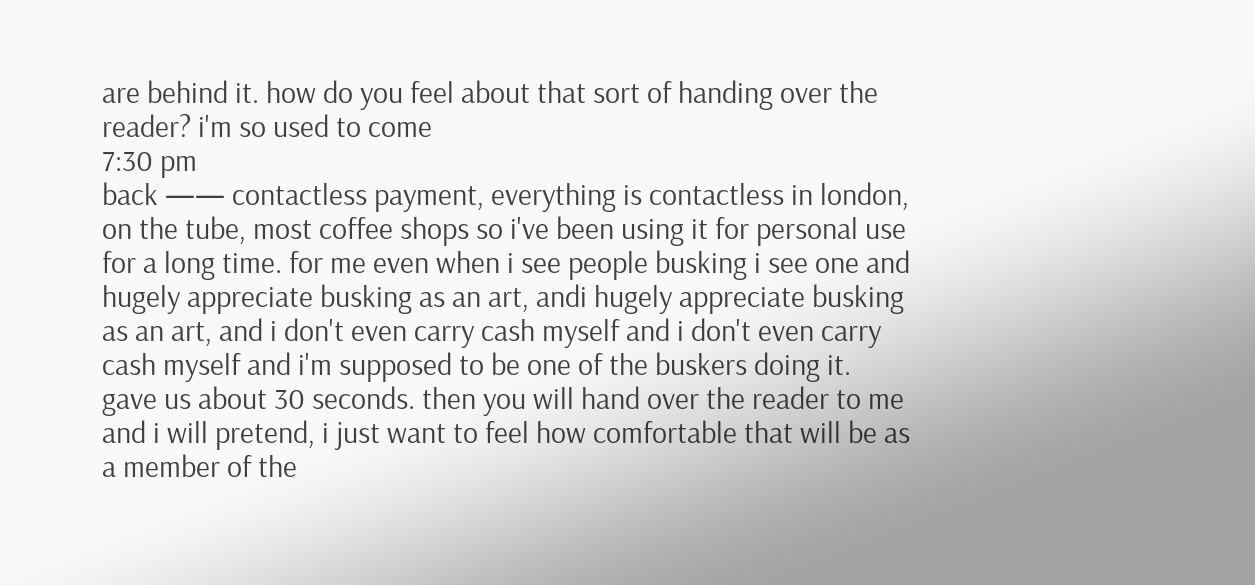are behind it. how do you feel about that sort of handing over the reader? i'm so used to come
7:30 pm
back —— contactless payment, everything is contactless in london, on the tube, most coffee shops so i've been using it for personal use for a long time. for me even when i see people busking i see one and hugely appreciate busking as an art, andi hugely appreciate busking as an art, and i don't even carry cash myself and i don't even carry cash myself and i'm supposed to be one of the buskers doing it. gave us about 30 seconds. then you will hand over the reader to me and i will pretend, i just want to feel how comfortable that will be as a member of the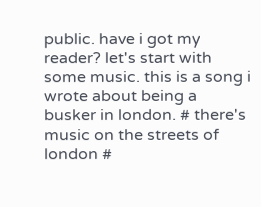public. have i got my reader? let's start with some music. this is a song i wrote about being a busker in london. # there's music on the streets of london #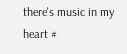there's music in my heart #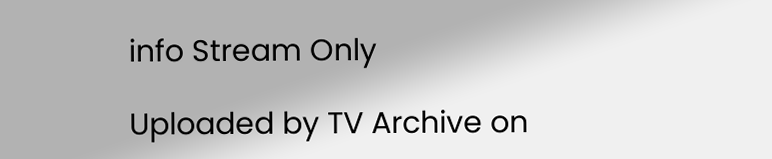info Stream Only

Uploaded by TV Archive on